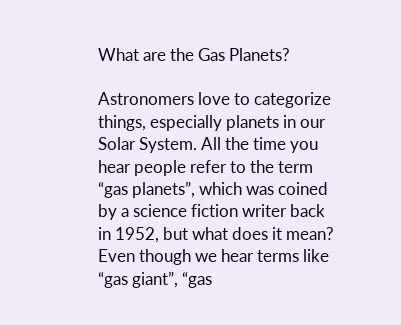What are the Gas Planets?

Astronomers love to categorize things, especially planets in our Solar System. All the time you hear people refer to the term “gas planets”, which was coined by a science fiction writer back in 1952, but what does it mean? Even though we hear terms like “gas giant”, “gas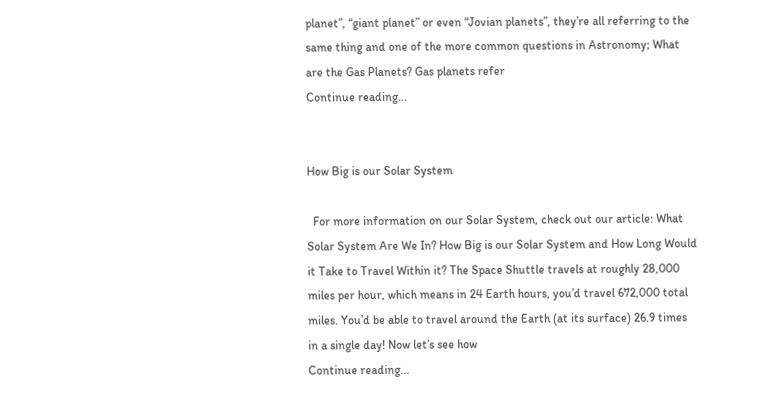planet”, “giant planet” or even “Jovian planets”, they’re all referring to the same thing and one of the more common questions in Astronomy; What are the Gas Planets? Gas planets refer
Continue reading...


How Big is our Solar System

  For more information on our Solar System, check out our article: What Solar System Are We In? How Big is our Solar System and How Long Would it Take to Travel Within it? The Space Shuttle travels at roughly 28,000 miles per hour, which means in 24 Earth hours, you’d travel 672,000 total miles. You’d be able to travel around the Earth (at its surface) 26.9 times in a single day! Now let’s see how
Continue reading...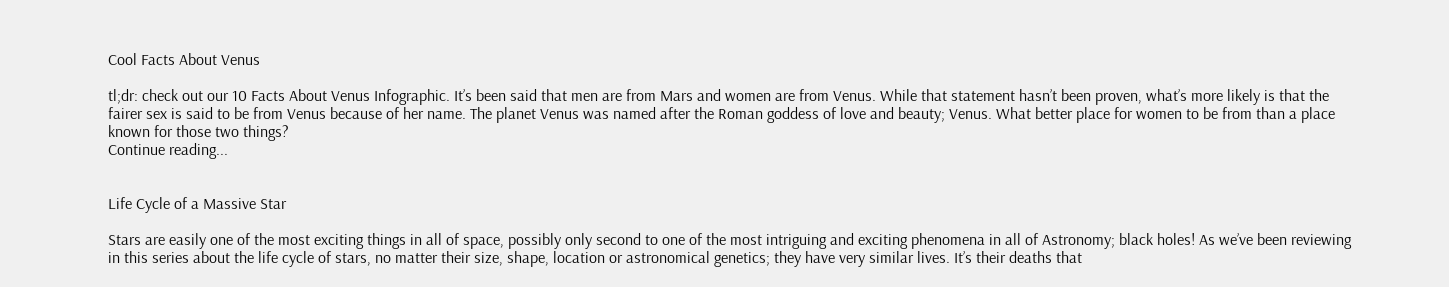Cool Facts About Venus

tl;dr: check out our 10 Facts About Venus Infographic. It’s been said that men are from Mars and women are from Venus. While that statement hasn’t been proven, what’s more likely is that the fairer sex is said to be from Venus because of her name. The planet Venus was named after the Roman goddess of love and beauty; Venus. What better place for women to be from than a place known for those two things?
Continue reading...


Life Cycle of a Massive Star

Stars are easily one of the most exciting things in all of space, possibly only second to one of the most intriguing and exciting phenomena in all of Astronomy; black holes! As we’ve been reviewing in this series about the life cycle of stars, no matter their size, shape, location or astronomical genetics; they have very similar lives. It’s their deaths that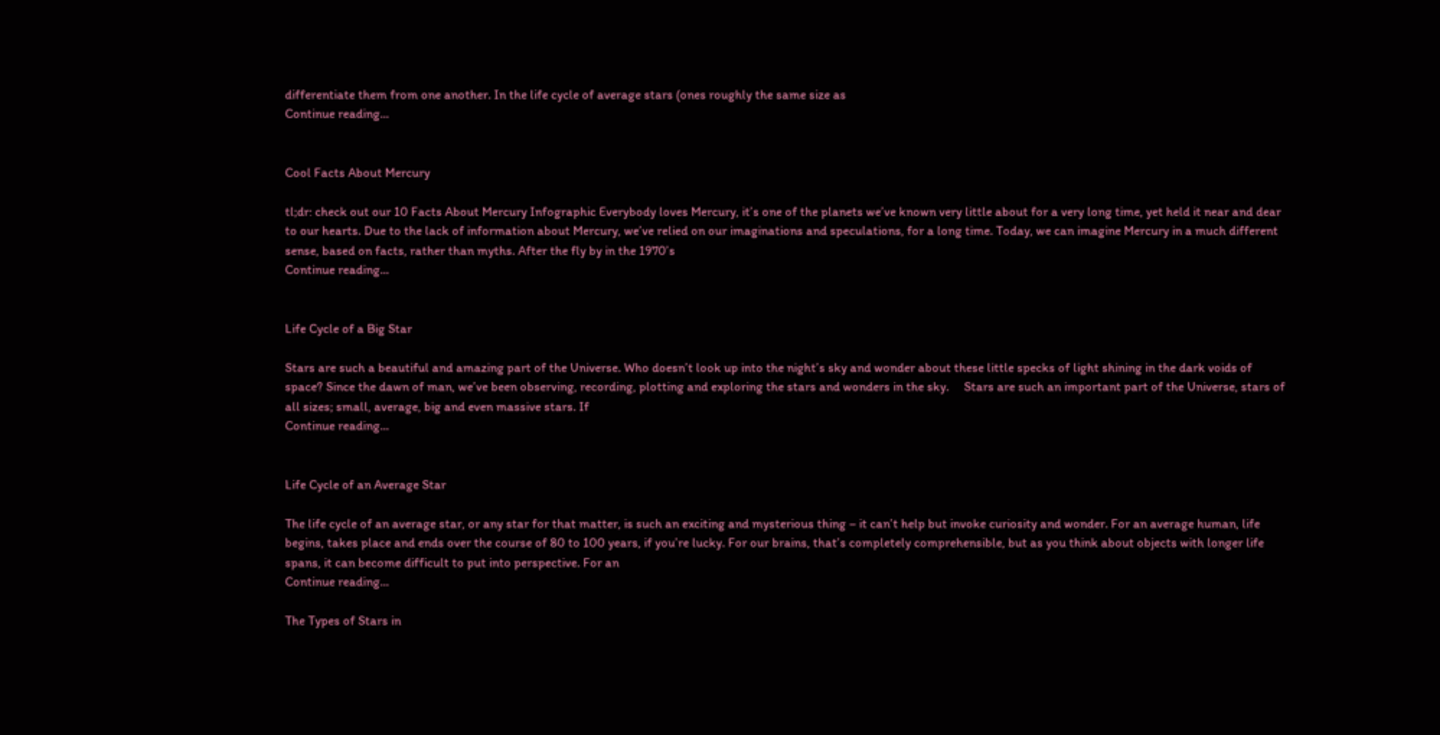differentiate them from one another. In the life cycle of average stars (ones roughly the same size as
Continue reading...


Cool Facts About Mercury

tl;dr: check out our 10 Facts About Mercury Infographic Everybody loves Mercury, it’s one of the planets we’ve known very little about for a very long time, yet held it near and dear to our hearts. Due to the lack of information about Mercury, we’ve relied on our imaginations and speculations, for a long time. Today, we can imagine Mercury in a much different sense, based on facts, rather than myths. After the fly by in the 1970’s
Continue reading...


Life Cycle of a Big Star

Stars are such a beautiful and amazing part of the Universe. Who doesn’t look up into the night’s sky and wonder about these little specks of light shining in the dark voids of space? Since the dawn of man, we’ve been observing, recording, plotting and exploring the stars and wonders in the sky.     Stars are such an important part of the Universe, stars of all sizes; small, average, big and even massive stars. If
Continue reading...


Life Cycle of an Average Star

The life cycle of an average star, or any star for that matter, is such an exciting and mysterious thing – it can’t help but invoke curiosity and wonder. For an average human, life begins, takes place and ends over the course of 80 to 100 years, if you’re lucky. For our brains, that’s completely comprehensible, but as you think about objects with longer life spans, it can become difficult to put into perspective. For an
Continue reading...

The Types of Stars in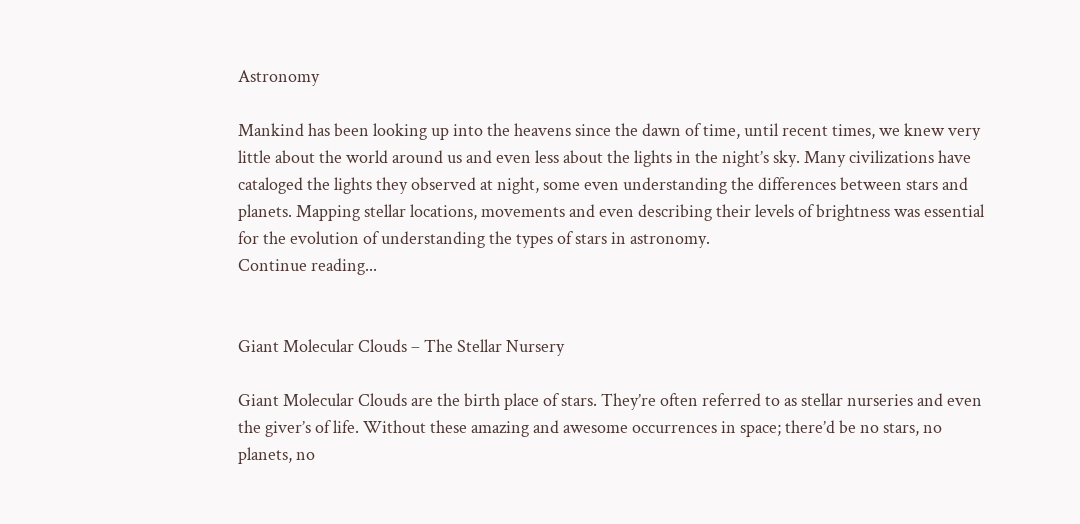Astronomy

Mankind has been looking up into the heavens since the dawn of time, until recent times, we knew very little about the world around us and even less about the lights in the night’s sky. Many civilizations have cataloged the lights they observed at night, some even understanding the differences between stars and planets. Mapping stellar locations, movements and even describing their levels of brightness was essential for the evolution of understanding the types of stars in astronomy.
Continue reading...


Giant Molecular Clouds – The Stellar Nursery

Giant Molecular Clouds are the birth place of stars. They’re often referred to as stellar nurseries and even the giver’s of life. Without these amazing and awesome occurrences in space; there’d be no stars, no planets, no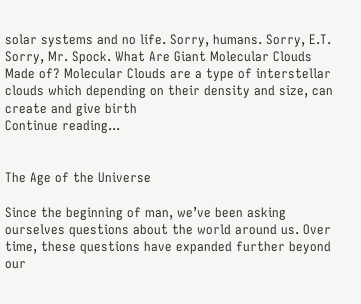solar systems and no life. Sorry, humans. Sorry, E.T. Sorry, Mr. Spock. What Are Giant Molecular Clouds Made of? Molecular Clouds are a type of interstellar clouds which depending on their density and size, can create and give birth
Continue reading...


The Age of the Universe

Since the beginning of man, we’ve been asking ourselves questions about the world around us. Over time, these questions have expanded further beyond our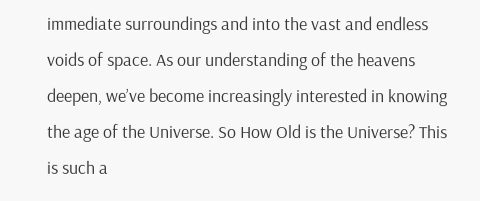immediate surroundings and into the vast and endless voids of space. As our understanding of the heavens deepen, we’ve become increasingly interested in knowing the age of the Universe. So How Old is the Universe? This is such a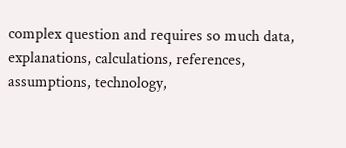complex question and requires so much data, explanations, calculations, references, assumptions, technology,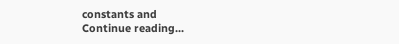constants and
Continue reading...